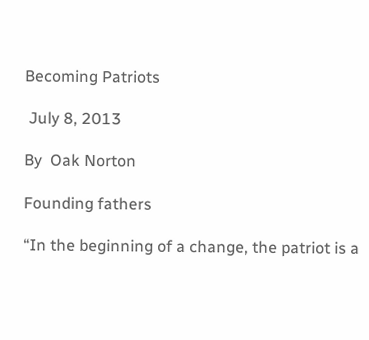Becoming Patriots

 July 8, 2013

By  Oak Norton

Founding fathers

“In the beginning of a change, the patriot is a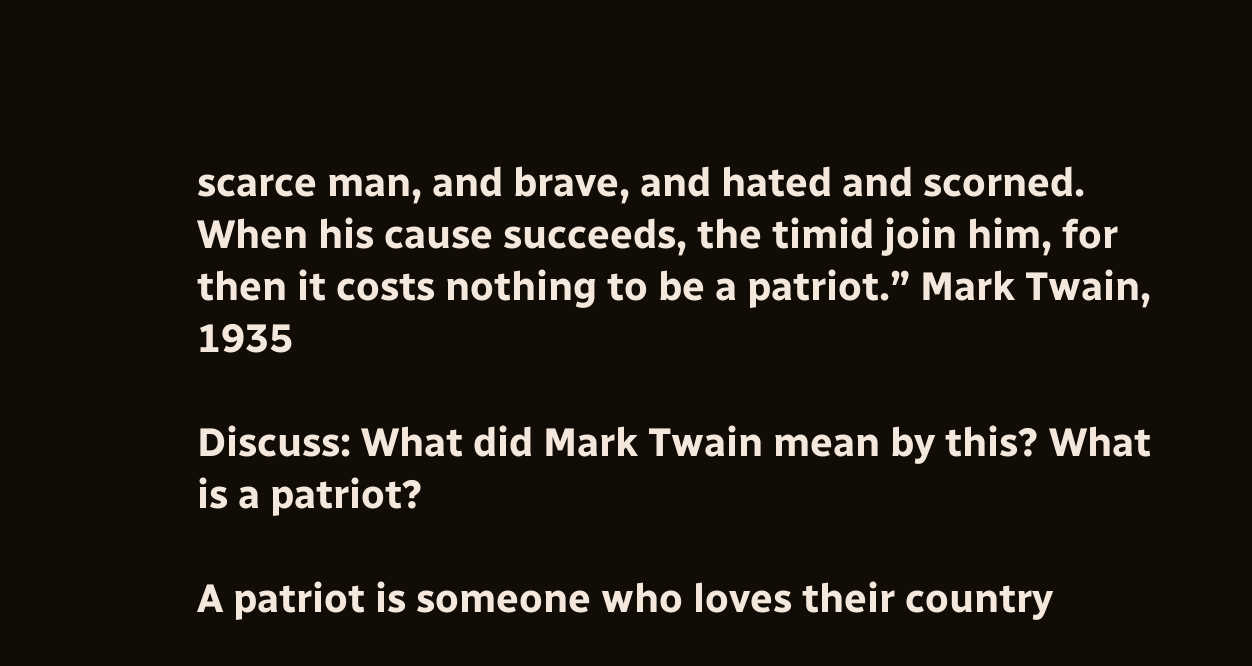scarce man, and brave, and hated and scorned. When his cause succeeds, the timid join him, for then it costs nothing to be a patriot.” Mark Twain, 1935

Discuss: What did Mark Twain mean by this? What is a patriot?

A patriot is someone who loves their country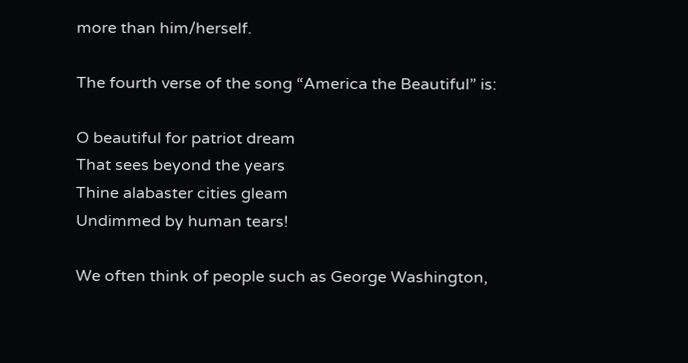more than him/herself.

The fourth verse of the song “America the Beautiful” is:

O beautiful for patriot dream
That sees beyond the years
Thine alabaster cities gleam
Undimmed by human tears!

We often think of people such as George Washington,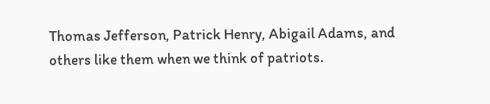Thomas Jefferson, Patrick Henry, Abigail Adams, and others like them when we think of patriots.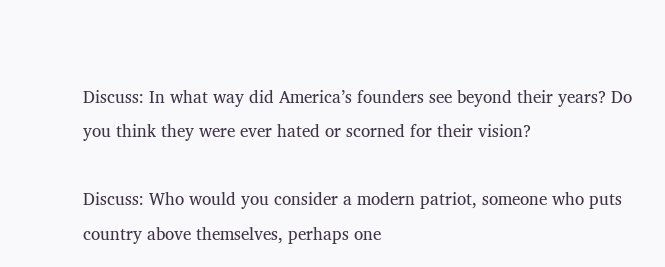Discuss: In what way did America’s founders see beyond their years? Do you think they were ever hated or scorned for their vision?

Discuss: Who would you consider a modern patriot, someone who puts country above themselves, perhaps one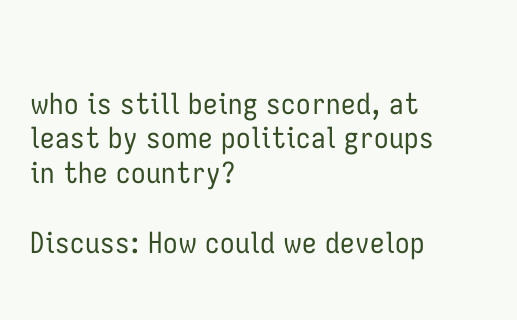who is still being scorned, at least by some political groups in the country?

Discuss: How could we develop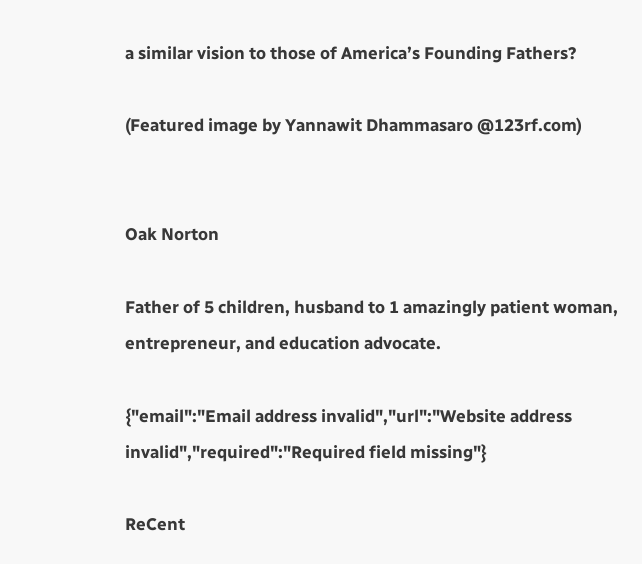a similar vision to those of America’s Founding Fathers?

(Featured image by Yannawit Dhammasaro @123rf.com)


Oak Norton

Father of 5 children, husband to 1 amazingly patient woman, entrepreneur, and education advocate.

{"email":"Email address invalid","url":"Website address invalid","required":"Required field missing"}

ReCent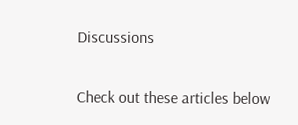Discussions

Check out these articles below